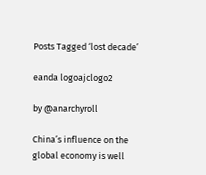Posts Tagged ‘lost decade’

eanda logoajclogo2

by @anarchyroll

China’s influence on the global economy is well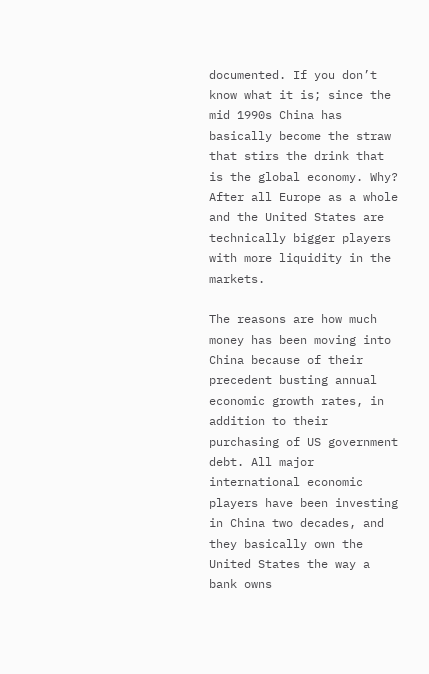documented. If you don’t know what it is; since the mid 1990s China has basically become the straw that stirs the drink that is the global economy. Why? After all Europe as a whole and the United States are technically bigger players with more liquidity in the markets.

The reasons are how much money has been moving into China because of their precedent busting annual economic growth rates, in addition to their purchasing of US government debt. All major international economic players have been investing in China two decades, and they basically own the United States the way a bank owns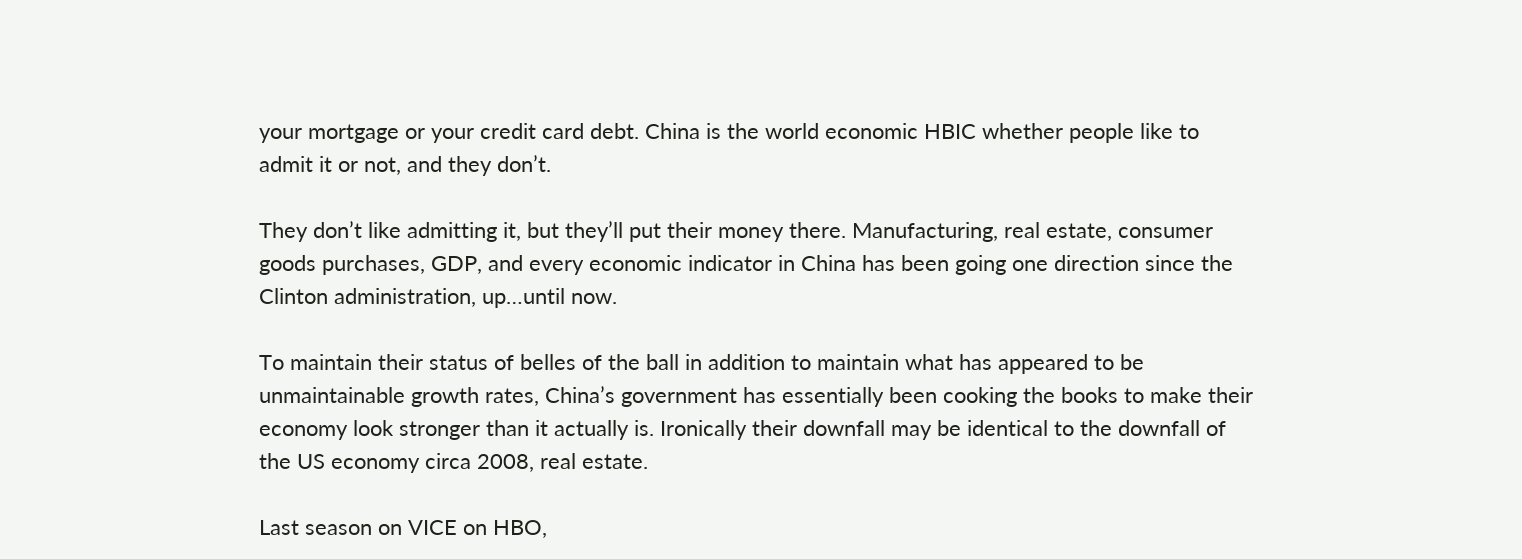your mortgage or your credit card debt. China is the world economic HBIC whether people like to admit it or not, and they don’t.

They don’t like admitting it, but they’ll put their money there. Manufacturing, real estate, consumer goods purchases, GDP, and every economic indicator in China has been going one direction since the Clinton administration, up…until now.

To maintain their status of belles of the ball in addition to maintain what has appeared to be unmaintainable growth rates, China’s government has essentially been cooking the books to make their economy look stronger than it actually is. Ironically their downfall may be identical to the downfall of the US economy circa 2008, real estate.

Last season on VICE on HBO,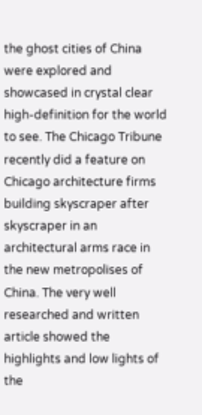the ghost cities of China were explored and showcased in crystal clear high-definition for the world to see. The Chicago Tribune recently did a feature on Chicago architecture firms building skyscraper after skyscraper in an architectural arms race in the new metropolises of China. The very well researched and written article showed the highlights and low lights of the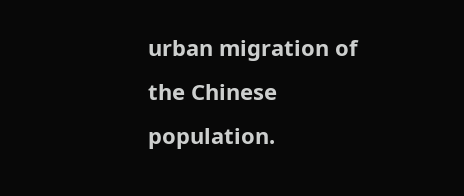urban migration of the Chinese population.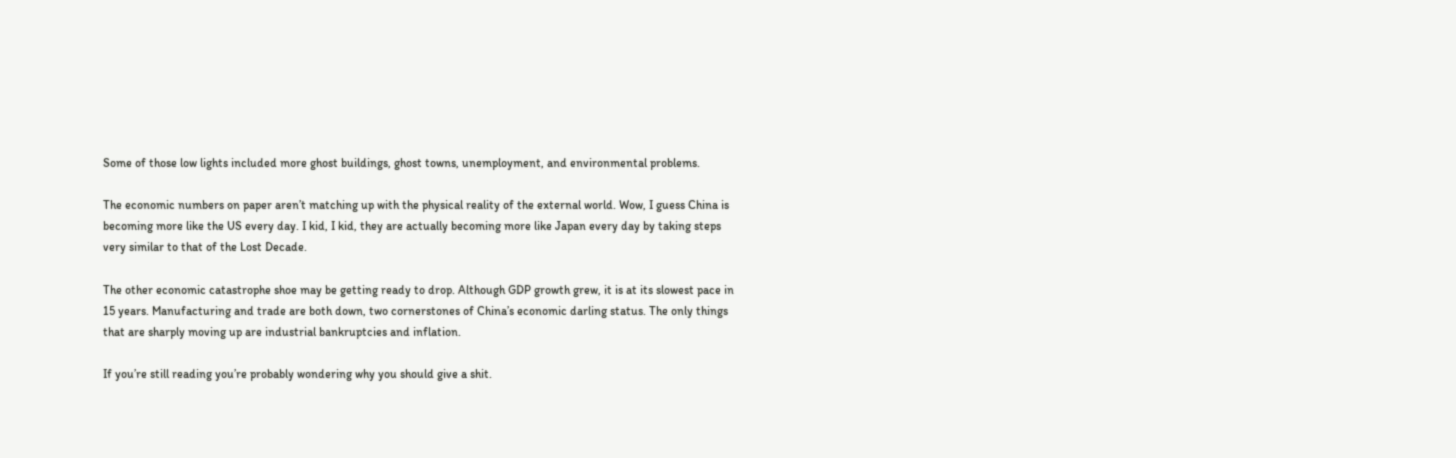Some of those low lights included more ghost buildings, ghost towns, unemployment, and environmental problems.

The economic numbers on paper aren’t matching up with the physical reality of the external world. Wow, I guess China is becoming more like the US every day. I kid, I kid, they are actually becoming more like Japan every day by taking steps very similar to that of the Lost Decade.

The other economic catastrophe shoe may be getting ready to drop. Although GDP growth grew, it is at its slowest pace in 15 years. Manufacturing and trade are both down, two cornerstones of China’s economic darling status. The only things that are sharply moving up are industrial bankruptcies and inflation.

If you’re still reading you’re probably wondering why you should give a shit.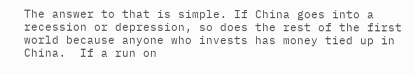The answer to that is simple. If China goes into a recession or depression, so does the rest of the first world because anyone who invests has money tied up in China.  If a run on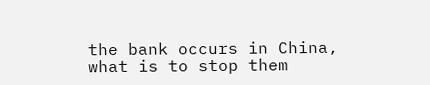the bank occurs in China, what is to stop them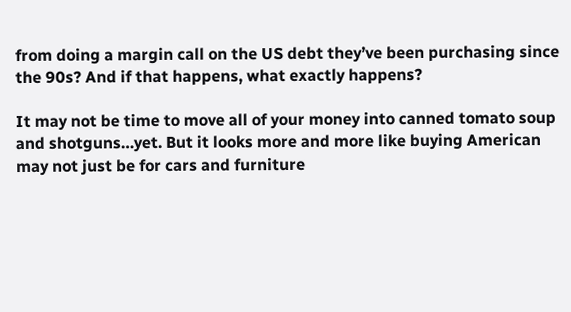from doing a margin call on the US debt they’ve been purchasing since the 90s? And if that happens, what exactly happens?

It may not be time to move all of your money into canned tomato soup and shotguns…yet. But it looks more and more like buying American may not just be for cars and furniture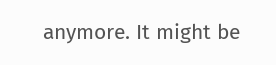anymore. It might be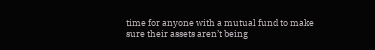time for anyone with a mutual fund to make sure their assets aren’t being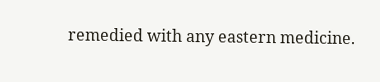remedied with any eastern medicine.